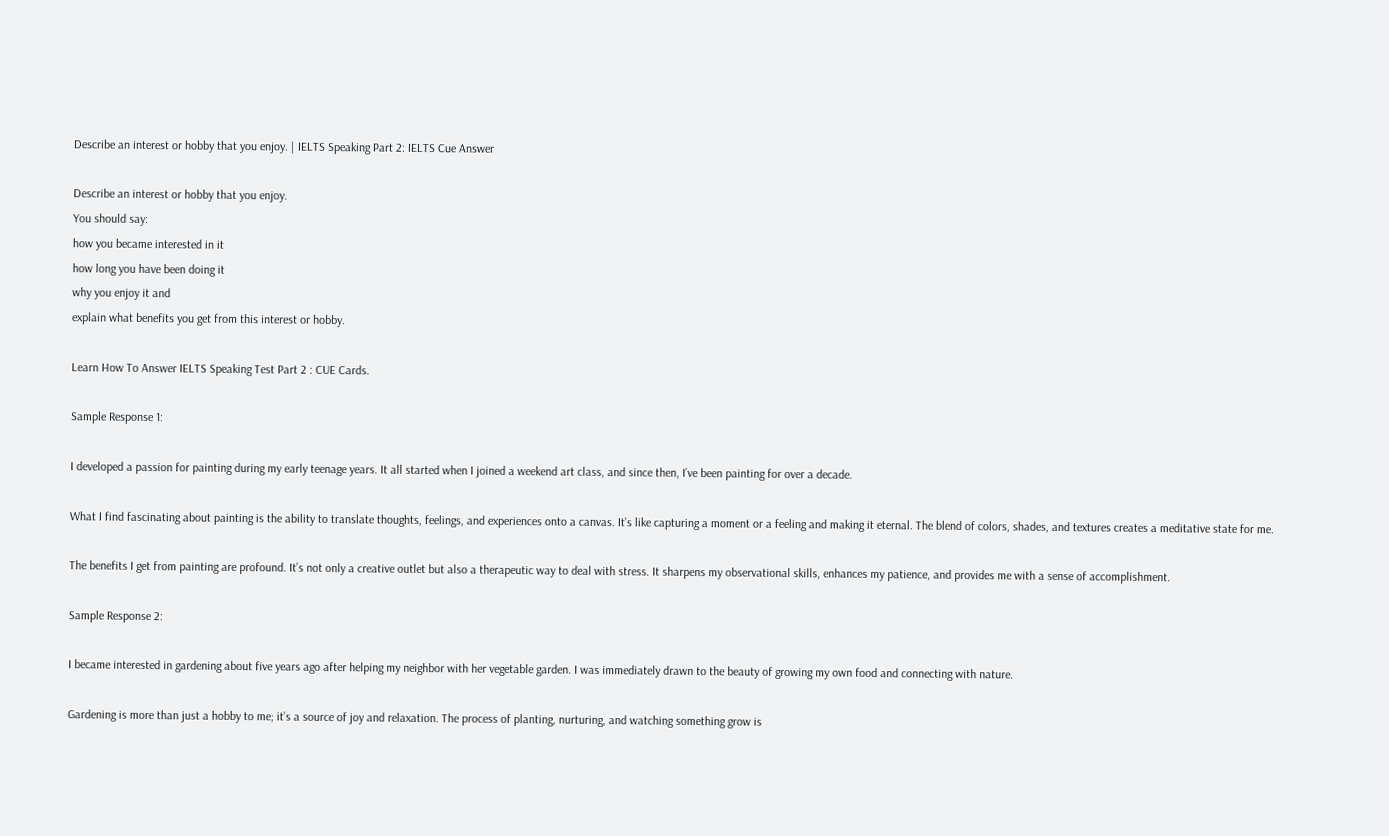Describe an interest or hobby that you enjoy. | IELTS Speaking Part 2: IELTS Cue Answer

Describe an interest or hobby that you enjoy.
You should say:
how you became interested in it
how long you have been doing it
why you enjoy it and
explain what benefits you get from this interest or hobby.

Learn How To Answer IELTS Speaking Test Part 2 : CUE Cards.

Sample Response 1:

I developed a passion for painting during my early teenage years. It all started when I joined a weekend art class, and since then, I’ve been painting for over a decade.

What I find fascinating about painting is the ability to translate thoughts, feelings, and experiences onto a canvas. It’s like capturing a moment or a feeling and making it eternal. The blend of colors, shades, and textures creates a meditative state for me.

The benefits I get from painting are profound. It’s not only a creative outlet but also a therapeutic way to deal with stress. It sharpens my observational skills, enhances my patience, and provides me with a sense of accomplishment.

Sample Response 2:

I became interested in gardening about five years ago after helping my neighbor with her vegetable garden. I was immediately drawn to the beauty of growing my own food and connecting with nature.

Gardening is more than just a hobby to me; it’s a source of joy and relaxation. The process of planting, nurturing, and watching something grow is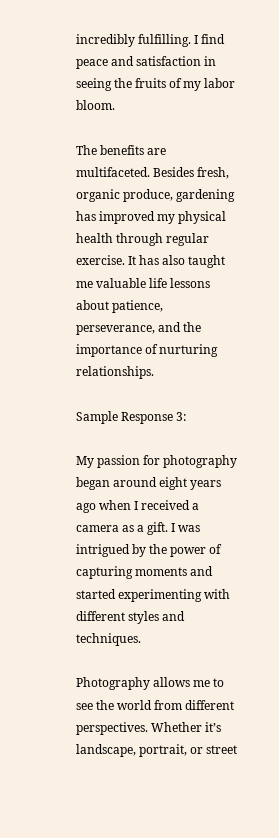incredibly fulfilling. I find peace and satisfaction in seeing the fruits of my labor bloom.

The benefits are multifaceted. Besides fresh, organic produce, gardening has improved my physical health through regular exercise. It has also taught me valuable life lessons about patience, perseverance, and the importance of nurturing relationships.

Sample Response 3:

My passion for photography began around eight years ago when I received a camera as a gift. I was intrigued by the power of capturing moments and started experimenting with different styles and techniques.

Photography allows me to see the world from different perspectives. Whether it’s landscape, portrait, or street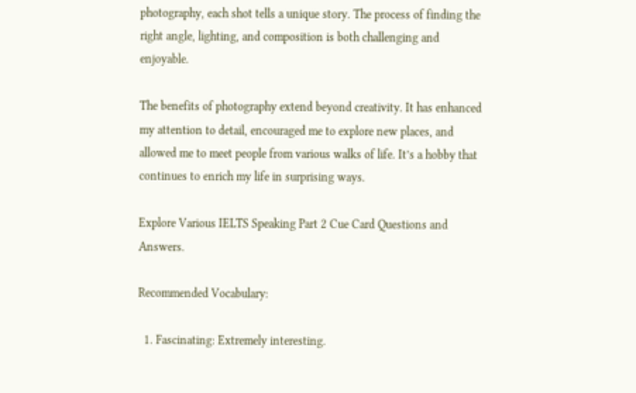photography, each shot tells a unique story. The process of finding the right angle, lighting, and composition is both challenging and enjoyable.

The benefits of photography extend beyond creativity. It has enhanced my attention to detail, encouraged me to explore new places, and allowed me to meet people from various walks of life. It’s a hobby that continues to enrich my life in surprising ways.

Explore Various IELTS Speaking Part 2 Cue Card Questions and Answers.

Recommended Vocabulary:

  1. Fascinating: Extremely interesting.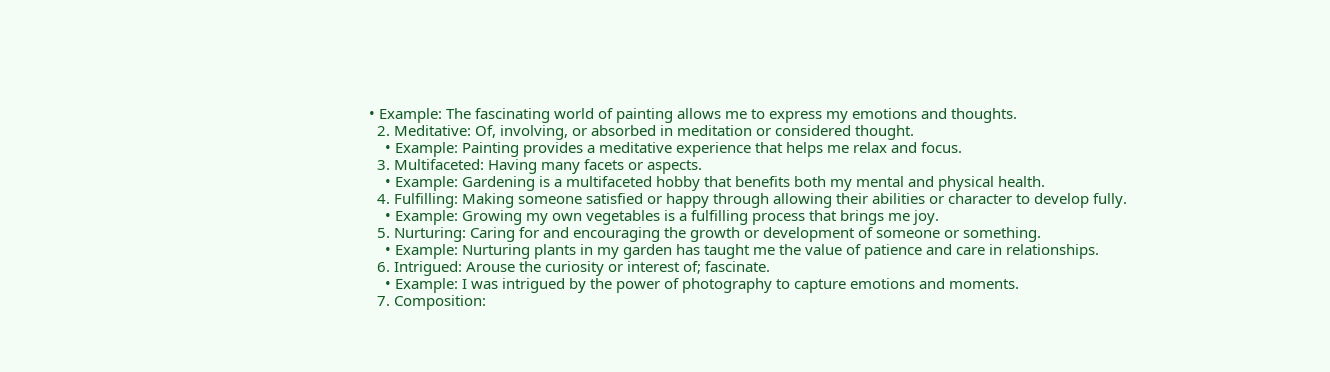• Example: The fascinating world of painting allows me to express my emotions and thoughts.
  2. Meditative: Of, involving, or absorbed in meditation or considered thought.
    • Example: Painting provides a meditative experience that helps me relax and focus.
  3. Multifaceted: Having many facets or aspects.
    • Example: Gardening is a multifaceted hobby that benefits both my mental and physical health.
  4. Fulfilling: Making someone satisfied or happy through allowing their abilities or character to develop fully.
    • Example: Growing my own vegetables is a fulfilling process that brings me joy.
  5. Nurturing: Caring for and encouraging the growth or development of someone or something.
    • Example: Nurturing plants in my garden has taught me the value of patience and care in relationships.
  6. Intrigued: Arouse the curiosity or interest of; fascinate.
    • Example: I was intrigued by the power of photography to capture emotions and moments.
  7. Composition: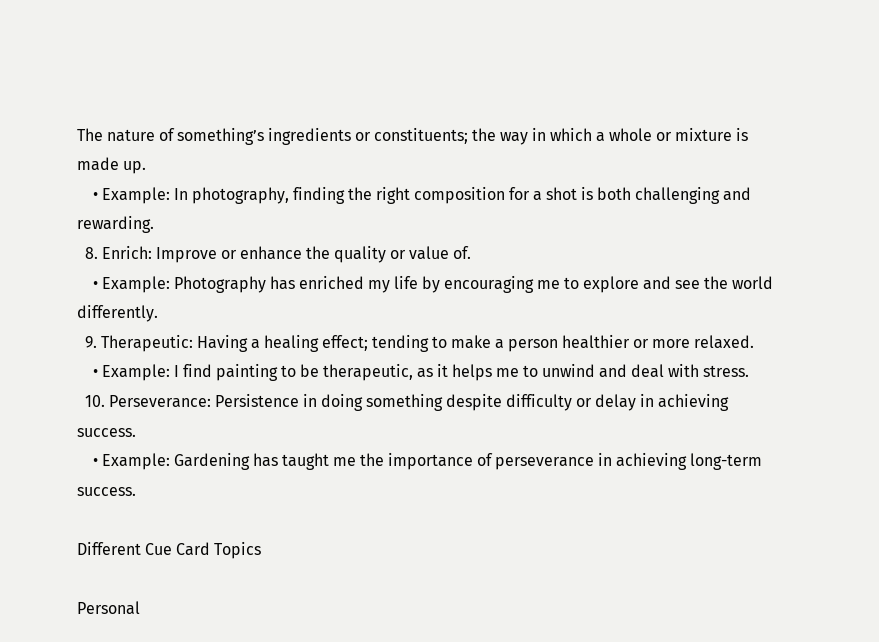The nature of something’s ingredients or constituents; the way in which a whole or mixture is made up.
    • Example: In photography, finding the right composition for a shot is both challenging and rewarding.
  8. Enrich: Improve or enhance the quality or value of.
    • Example: Photography has enriched my life by encouraging me to explore and see the world differently.
  9. Therapeutic: Having a healing effect; tending to make a person healthier or more relaxed.
    • Example: I find painting to be therapeutic, as it helps me to unwind and deal with stress.
  10. Perseverance: Persistence in doing something despite difficulty or delay in achieving success.
    • Example: Gardening has taught me the importance of perseverance in achieving long-term success.

Different Cue Card Topics

Personal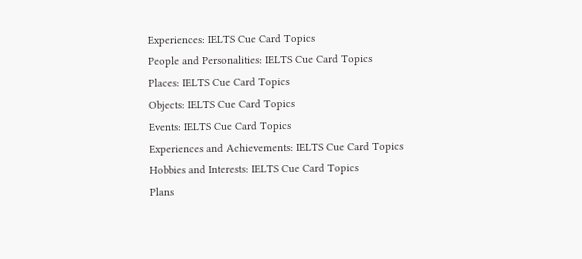Experiences: IELTS Cue Card Topics
People and Personalities: IELTS Cue Card Topics
Places: IELTS Cue Card Topics
Objects: IELTS Cue Card Topics
Events: IELTS Cue Card Topics
Experiences and Achievements: IELTS Cue Card Topics
Hobbies and Interests: IELTS Cue Card Topics
Plans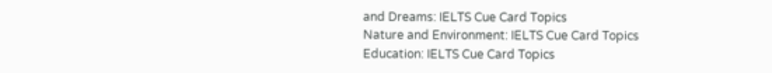and Dreams: IELTS Cue Card Topics
Nature and Environment: IELTS Cue Card Topics
Education: IELTS Cue Card Topics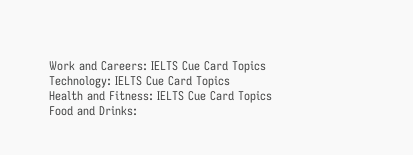Work and Careers: IELTS Cue Card Topics
Technology: IELTS Cue Card Topics
Health and Fitness: IELTS Cue Card Topics
Food and Drinks: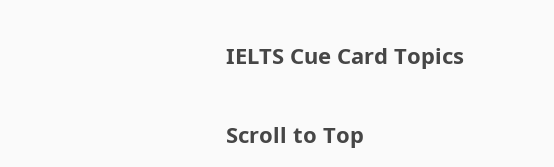IELTS Cue Card Topics

Scroll to Top